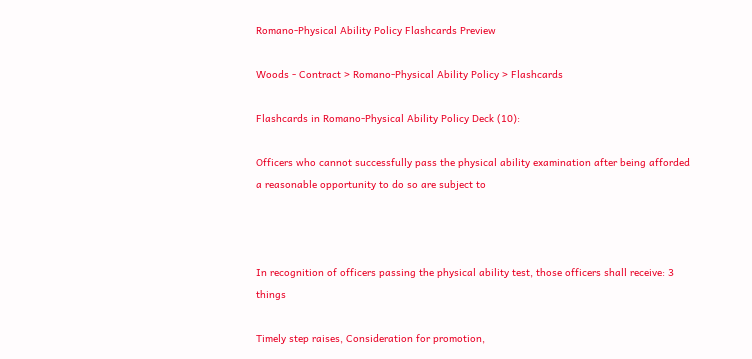Romano-Physical Ability Policy Flashcards Preview

Woods - Contract > Romano-Physical Ability Policy > Flashcards

Flashcards in Romano-Physical Ability Policy Deck (10):

Officers who cannot successfully pass the physical ability examination after being afforded a reasonable opportunity to do so are subject to



In recognition of officers passing the physical ability test, those officers shall receive: 3 things

Timely step raises, Consideration for promotion,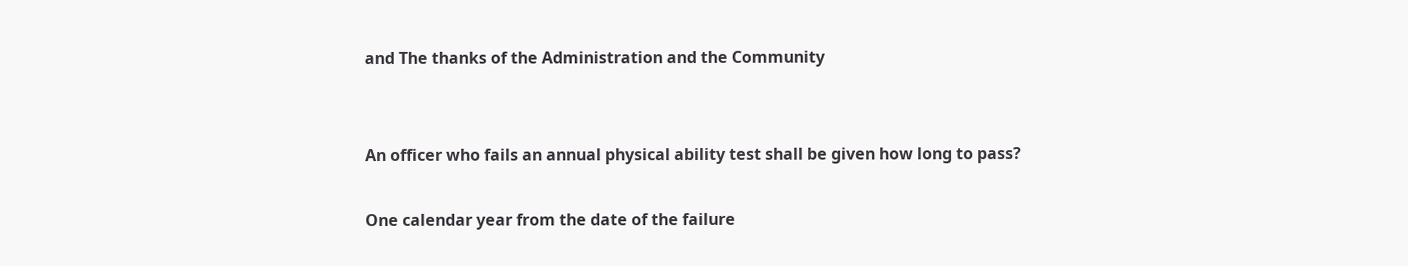and The thanks of the Administration and the Community


An officer who fails an annual physical ability test shall be given how long to pass?

One calendar year from the date of the failure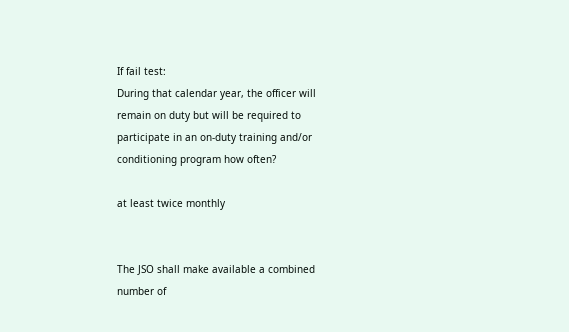If fail test:
During that calendar year, the officer will remain on duty but will be required to participate in an on-duty training and/or conditioning program how often?

at least twice monthly


The JSO shall make available a combined number of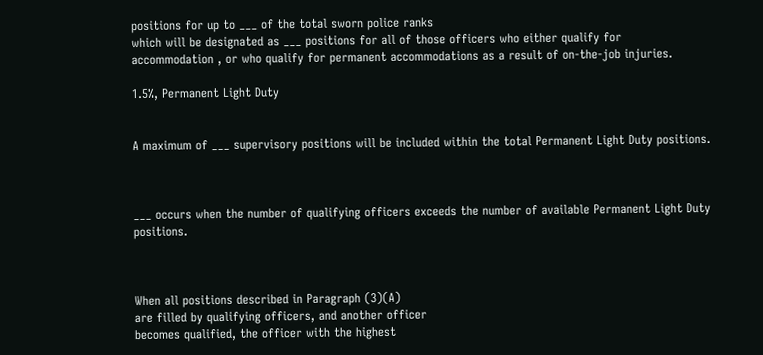positions for up to ___ of the total sworn police ranks
which will be designated as ___ positions for all of those officers who either qualify for
accommodation , or who qualify for permanent accommodations as a result of on-the-job injuries.

1.5%, Permanent Light Duty


A maximum of ___ supervisory positions will be included within the total Permanent Light Duty positions.



___ occurs when the number of qualifying officers exceeds the number of available Permanent Light Duty positions.



When all positions described in Paragraph (3)(A)
are filled by qualifying officers, and another officer
becomes qualified, the officer with the highest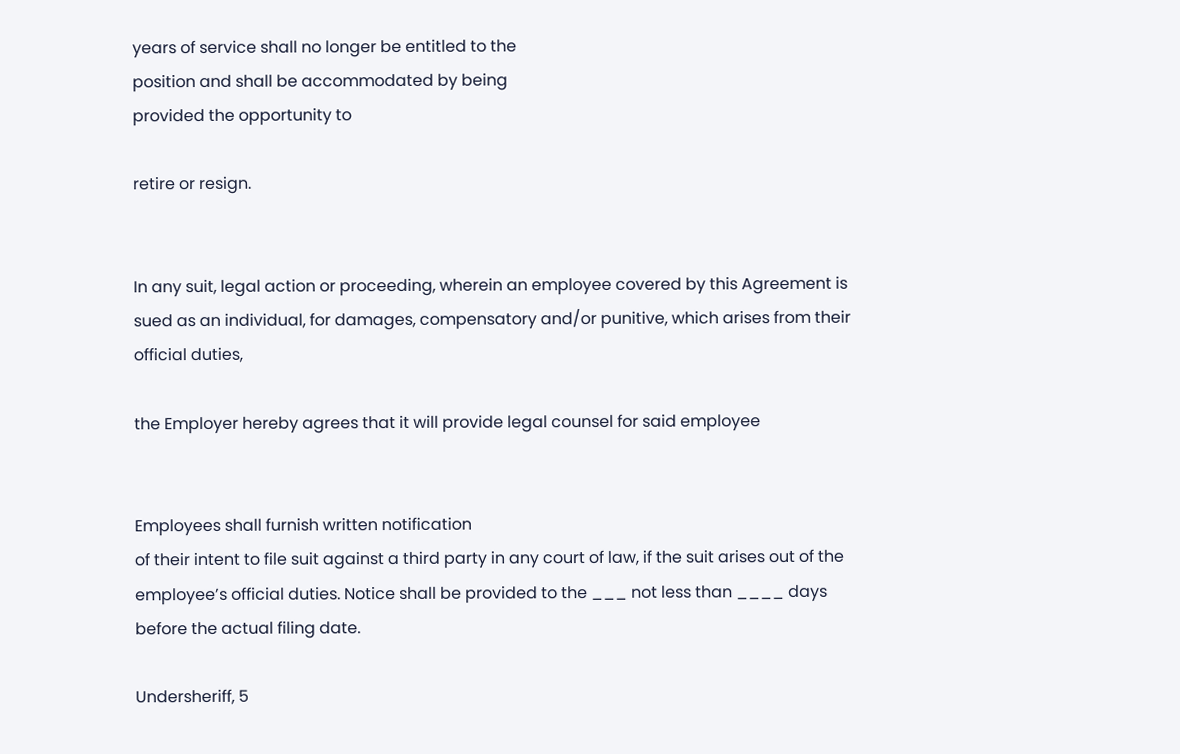years of service shall no longer be entitled to the
position and shall be accommodated by being
provided the opportunity to

retire or resign.


In any suit, legal action or proceeding, wherein an employee covered by this Agreement is sued as an individual, for damages, compensatory and/or punitive, which arises from their official duties,

the Employer hereby agrees that it will provide legal counsel for said employee


Employees shall furnish written notification
of their intent to file suit against a third party in any court of law, if the suit arises out of the employee’s official duties. Notice shall be provided to the ___ not less than ____ days before the actual filing date.

Undersheriff, 5